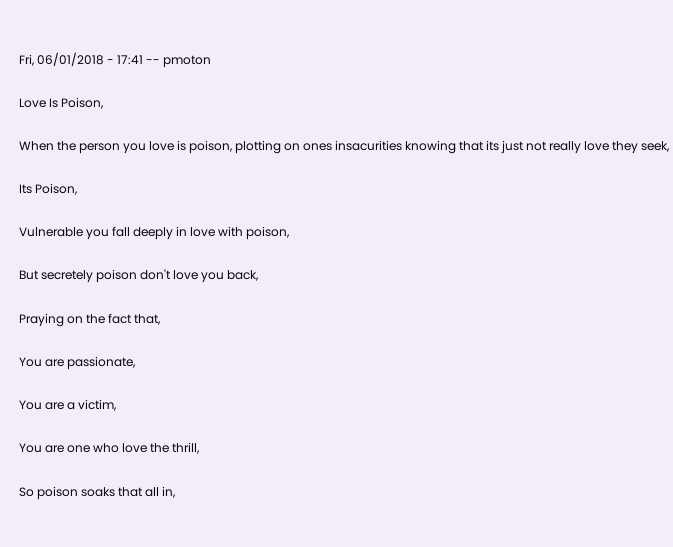Fri, 06/01/2018 - 17:41 -- pmoton

Love Is Poison,

When the person you love is poison, plotting on ones insacurities knowing that its just not really love they seek,

Its Poison,

Vulnerable you fall deeply in love with poison,

But secretely poison don't love you back,

Praying on the fact that,

You are passionate,

You are a victim,

You are one who love the thrill,

So poison soaks that all in,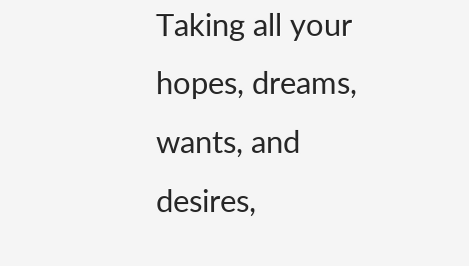Taking all your hopes, dreams, wants, and desires,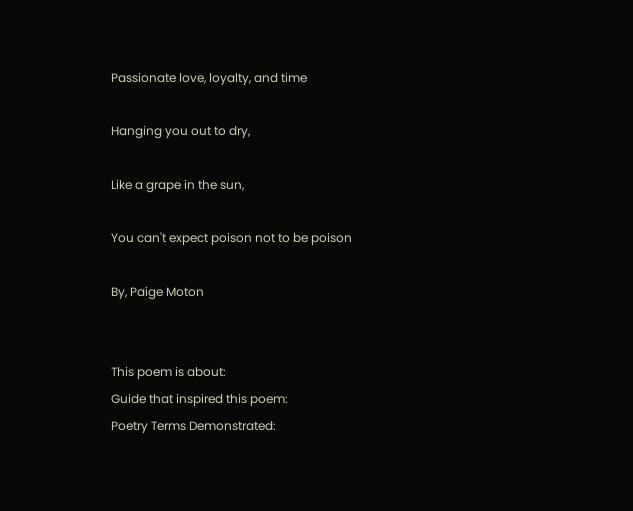Passionate love, loyalty, and time

Hanging you out to dry,

Like a grape in the sun,

You can't expect poison not to be poison

By, Paige Moton


This poem is about:
Guide that inspired this poem:
Poetry Terms Demonstrated: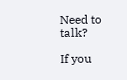Need to talk?

If you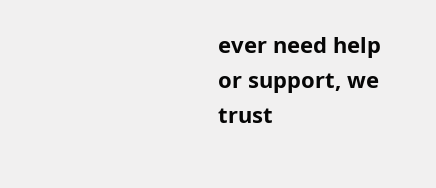ever need help or support, we trust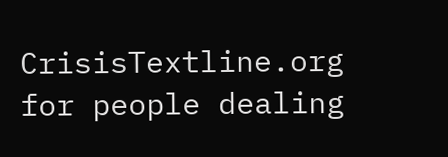CrisisTextline.org for people dealing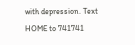with depression. Text HOME to 741741